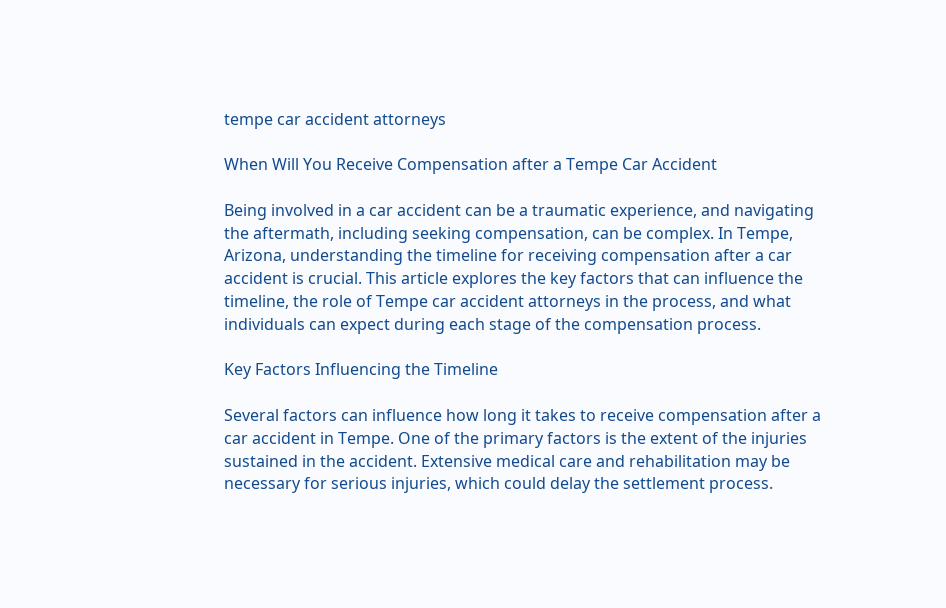tempe car accident attorneys

When Will You Receive Compensation after a Tempe Car Accident

Being involved in a car accident can be a traumatic experience, and navigating the aftermath, including seeking compensation, can be complex. In Tempe, Arizona, understanding the timeline for receiving compensation after a car accident is crucial. This article explores the key factors that can influence the timeline, the role of Tempe car accident attorneys in the process, and what individuals can expect during each stage of the compensation process.

Key Factors Influencing the Timeline

Several factors can influence how long it takes to receive compensation after a car accident in Tempe. One of the primary factors is the extent of the injuries sustained in the accident. Extensive medical care and rehabilitation may be necessary for serious injuries, which could delay the settlement process.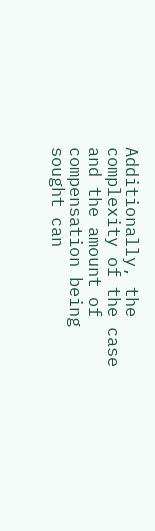Additionally, the complexity of the case and the amount of compensation being sought can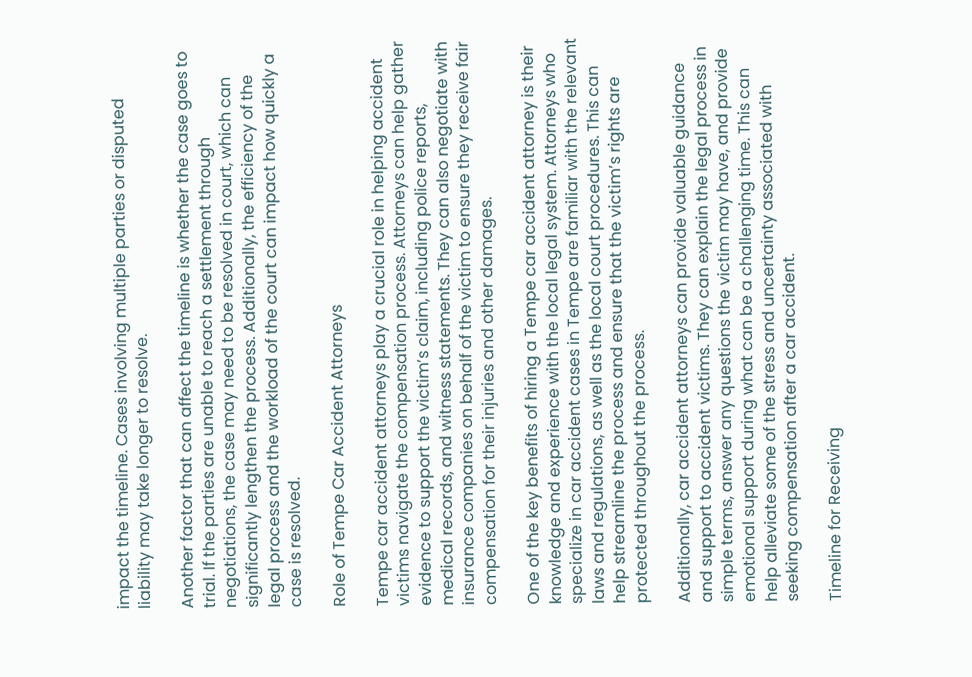impact the timeline. Cases involving multiple parties or disputed liability may take longer to resolve.

Another factor that can affect the timeline is whether the case goes to trial. If the parties are unable to reach a settlement through negotiations, the case may need to be resolved in court, which can significantly lengthen the process. Additionally, the efficiency of the legal process and the workload of the court can impact how quickly a case is resolved.

Role of Tempe Car Accident Attorneys

Tempe car accident attorneys play a crucial role in helping accident victims navigate the compensation process. Attorneys can help gather evidence to support the victim’s claim, including police reports, medical records, and witness statements. They can also negotiate with insurance companies on behalf of the victim to ensure they receive fair compensation for their injuries and other damages.

One of the key benefits of hiring a Tempe car accident attorney is their knowledge and experience with the local legal system. Attorneys who specialize in car accident cases in Tempe are familiar with the relevant laws and regulations, as well as the local court procedures. This can help streamline the process and ensure that the victim’s rights are protected throughout the process.

Additionally, car accident attorneys can provide valuable guidance and support to accident victims. They can explain the legal process in simple terms, answer any questions the victim may have, and provide emotional support during what can be a challenging time. This can help alleviate some of the stress and uncertainty associated with seeking compensation after a car accident.

Timeline for Receiving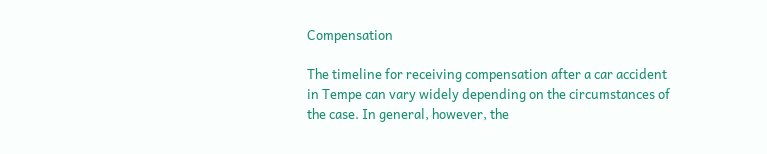Compensation

The timeline for receiving compensation after a car accident in Tempe can vary widely depending on the circumstances of the case. In general, however, the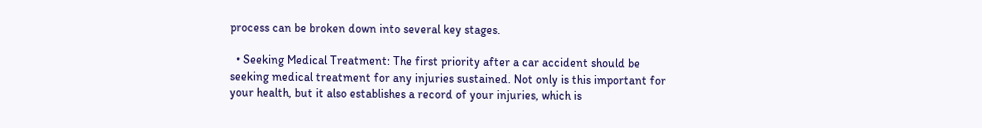process can be broken down into several key stages.

  • Seeking Medical Treatment: The first priority after a car accident should be seeking medical treatment for any injuries sustained. Not only is this important for your health, but it also establishes a record of your injuries, which is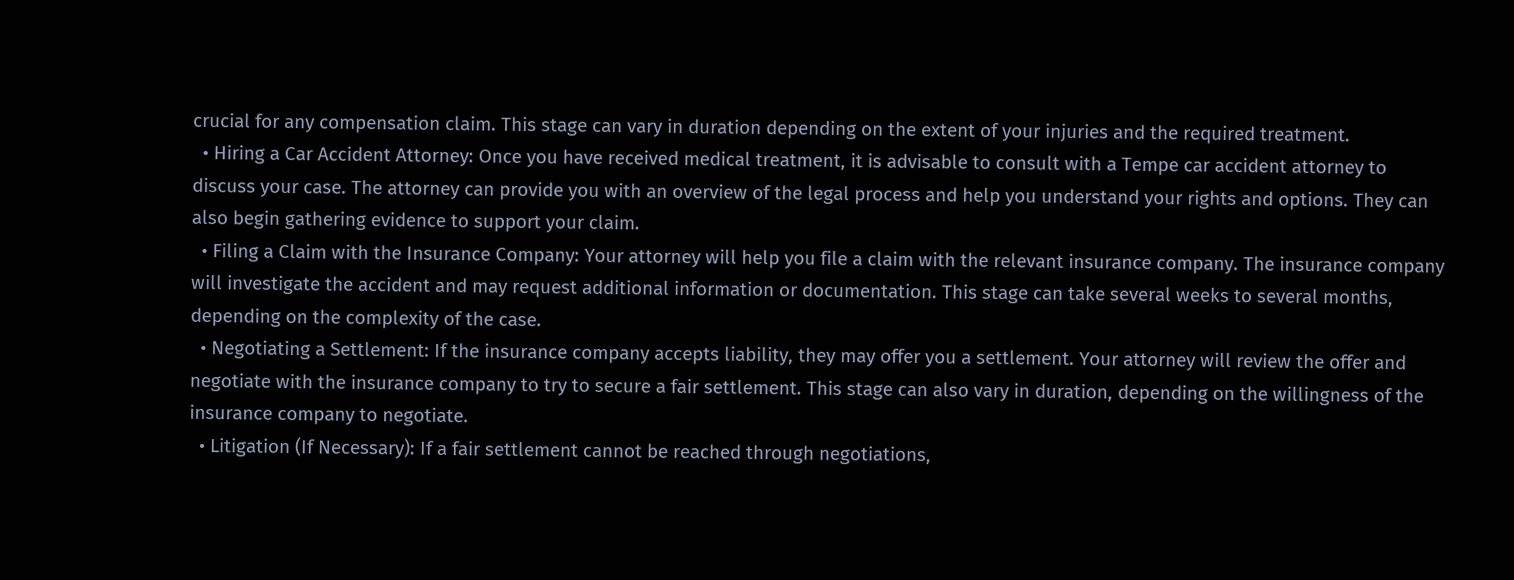crucial for any compensation claim. This stage can vary in duration depending on the extent of your injuries and the required treatment.
  • Hiring a Car Accident Attorney: Once you have received medical treatment, it is advisable to consult with a Tempe car accident attorney to discuss your case. The attorney can provide you with an overview of the legal process and help you understand your rights and options. They can also begin gathering evidence to support your claim.
  • Filing a Claim with the Insurance Company: Your attorney will help you file a claim with the relevant insurance company. The insurance company will investigate the accident and may request additional information or documentation. This stage can take several weeks to several months, depending on the complexity of the case.
  • Negotiating a Settlement: If the insurance company accepts liability, they may offer you a settlement. Your attorney will review the offer and negotiate with the insurance company to try to secure a fair settlement. This stage can also vary in duration, depending on the willingness of the insurance company to negotiate.
  • Litigation (If Necessary): If a fair settlement cannot be reached through negotiations,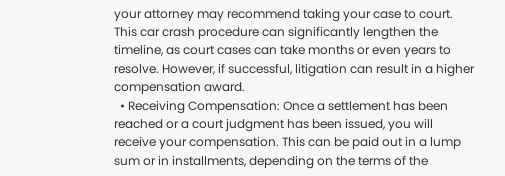your attorney may recommend taking your case to court. This car crash procedure can significantly lengthen the timeline, as court cases can take months or even years to resolve. However, if successful, litigation can result in a higher compensation award.
  • Receiving Compensation: Once a settlement has been reached or a court judgment has been issued, you will receive your compensation. This can be paid out in a lump sum or in installments, depending on the terms of the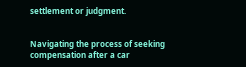settlement or judgment.


Navigating the process of seeking compensation after a car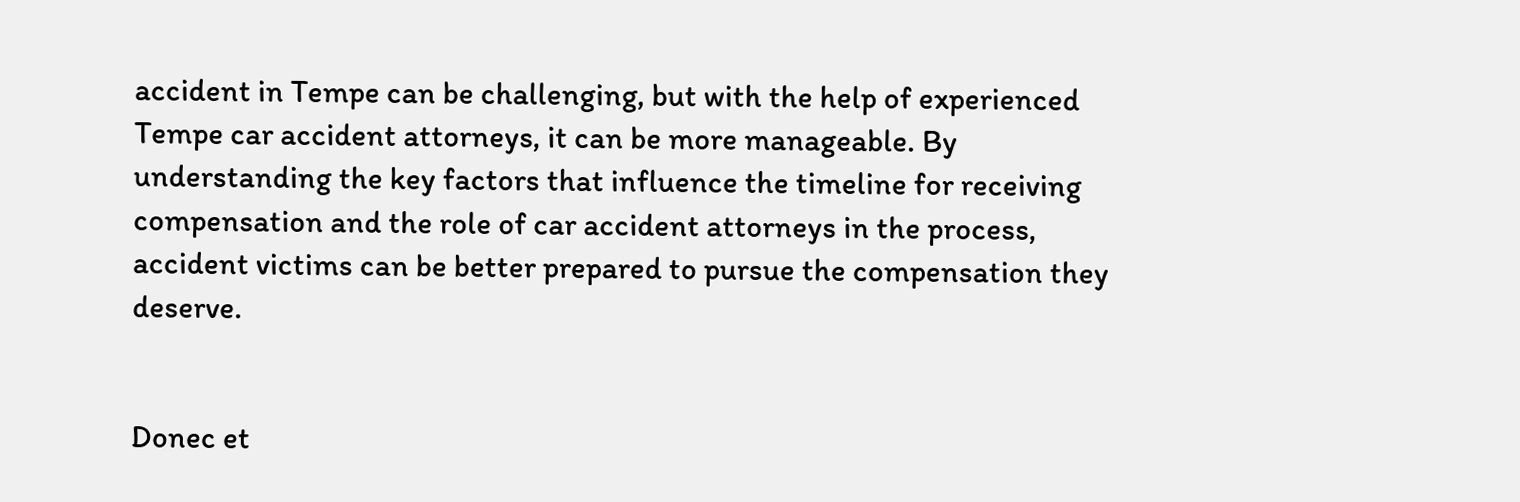accident in Tempe can be challenging, but with the help of experienced Tempe car accident attorneys, it can be more manageable. By understanding the key factors that influence the timeline for receiving compensation and the role of car accident attorneys in the process, accident victims can be better prepared to pursue the compensation they deserve.


Donec et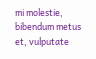mi molestie, bibendum metus et, vulputate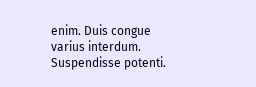enim. Duis congue varius interdum. Suspendisse potenti.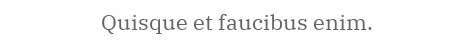Quisque et faucibus enim.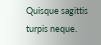Quisque sagittis turpis neque.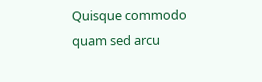Quisque commodo quam sed arcu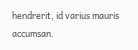hendrerit, id varius mauris accumsan.